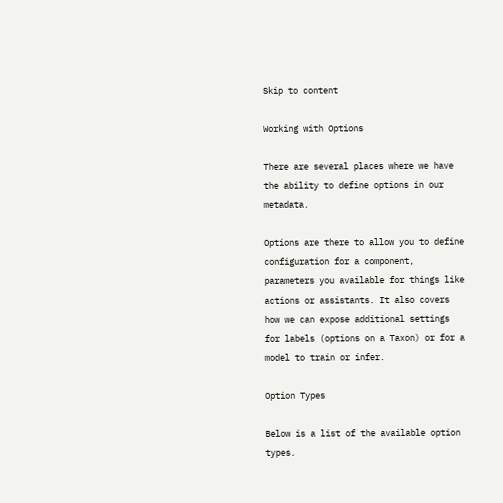Skip to content

Working with Options

There are several places where we have the ability to define options in our metadata.

Options are there to allow you to define configuration for a component, parameters you available for things like actions or assistants. It also covers how we can expose additional settings for labels (options on a Taxon) or for a model to train or infer.

Option Types

Below is a list of the available option types.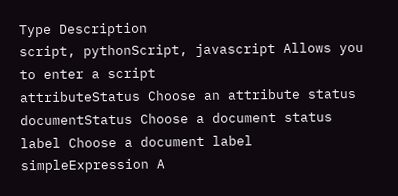Type Description
script, pythonScript, javascript Allows you to enter a script
attributeStatus Choose an attribute status
documentStatus Choose a document status
label Choose a document label
simpleExpression A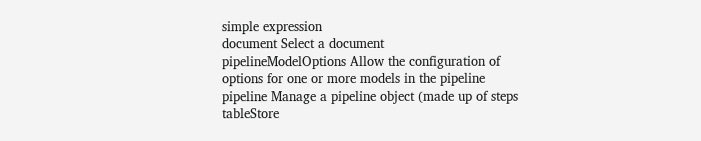simple expression
document Select a document
pipelineModelOptions Allow the configuration of options for one or more models in the pipeline
pipeline Manage a pipeline object (made up of steps
tableStore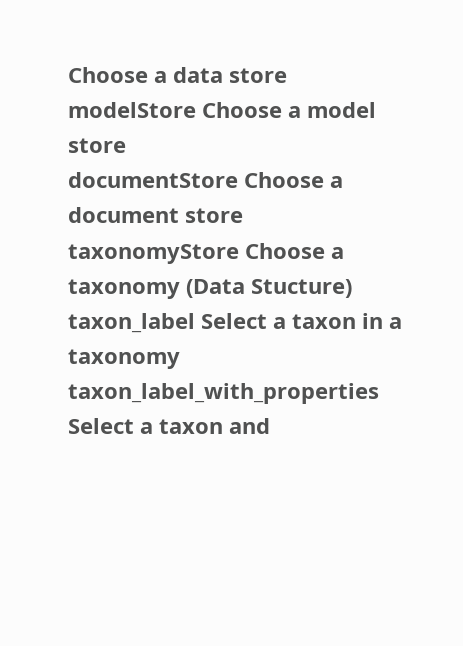Choose a data store
modelStore Choose a model store
documentStore Choose a document store
taxonomyStore Choose a taxonomy (Data Stucture)
taxon_label Select a taxon in a taxonomy
taxon_label_with_properties Select a taxon and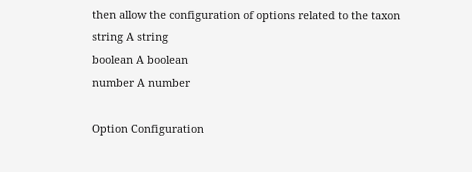then allow the configuration of options related to the taxon
string A string
boolean A boolean
number A number

Option Configuration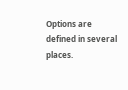Options are defined in several places.